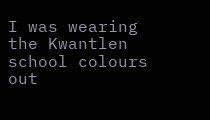I was wearing the Kwantlen school colours out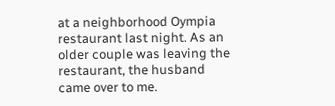at a neighborhood Oympia restaurant last night. As an older couple was leaving the restaurant, the husband came over to me.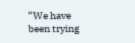“We have been trying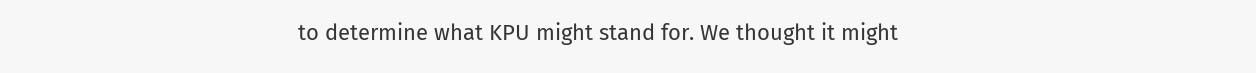to determine what KPU might stand for. We thought it might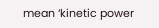mean ‘kinetic power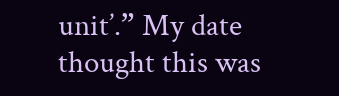unit’.” My date thought this was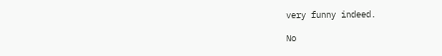very funny indeed.

No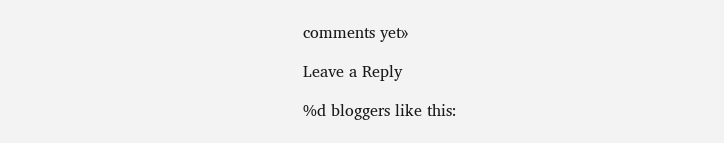comments yet»

Leave a Reply

%d bloggers like this: